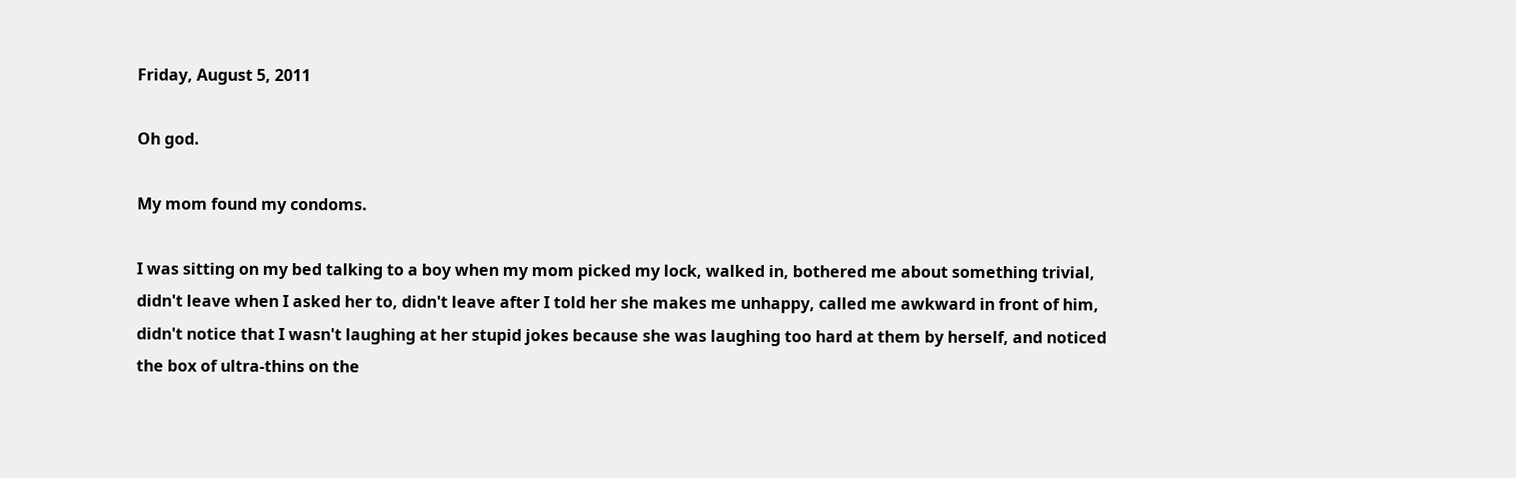Friday, August 5, 2011

Oh god.

My mom found my condoms.

I was sitting on my bed talking to a boy when my mom picked my lock, walked in, bothered me about something trivial, didn't leave when I asked her to, didn't leave after I told her she makes me unhappy, called me awkward in front of him, didn't notice that I wasn't laughing at her stupid jokes because she was laughing too hard at them by herself, and noticed the box of ultra-thins on the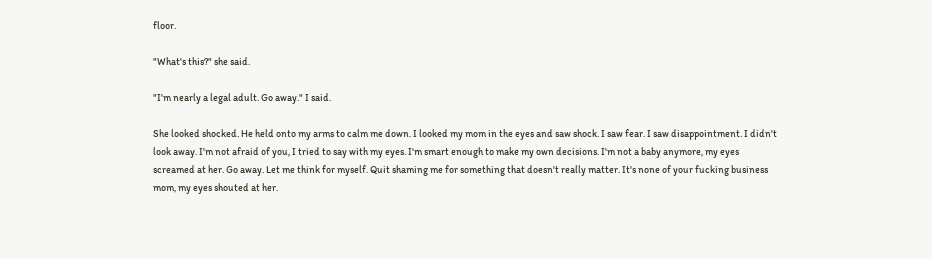floor.

"What's this?" she said.

"I'm nearly a legal adult. Go away." I said.

She looked shocked. He held onto my arms to calm me down. I looked my mom in the eyes and saw shock. I saw fear. I saw disappointment. I didn't look away. I'm not afraid of you, I tried to say with my eyes. I'm smart enough to make my own decisions. I'm not a baby anymore, my eyes screamed at her. Go away. Let me think for myself. Quit shaming me for something that doesn't really matter. It's none of your fucking business mom, my eyes shouted at her.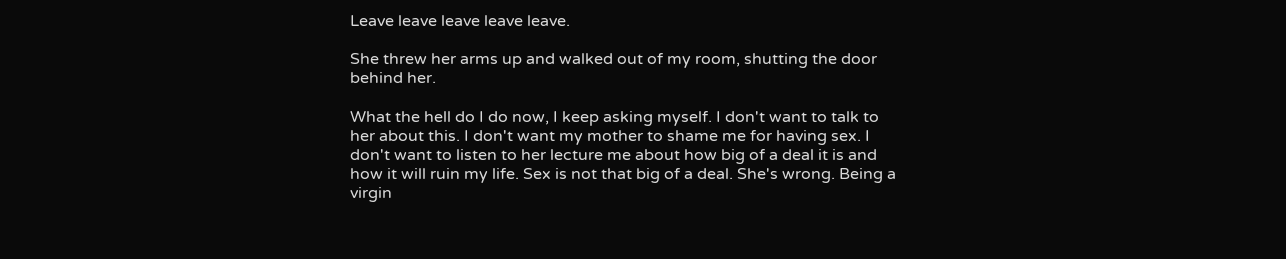Leave leave leave leave leave.

She threw her arms up and walked out of my room, shutting the door behind her.

What the hell do I do now, I keep asking myself. I don't want to talk to her about this. I don't want my mother to shame me for having sex. I don't want to listen to her lecture me about how big of a deal it is and how it will ruin my life. Sex is not that big of a deal. She's wrong. Being a virgin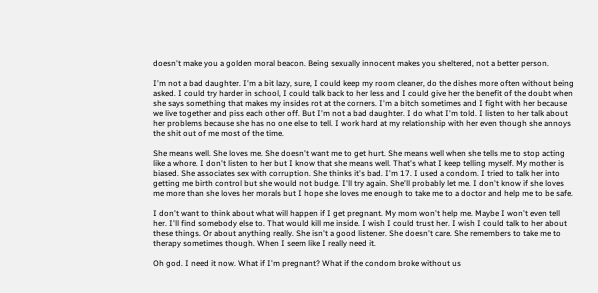doesn't make you a golden moral beacon. Being sexually innocent makes you sheltered, not a better person.

I'm not a bad daughter. I'm a bit lazy, sure, I could keep my room cleaner, do the dishes more often without being asked. I could try harder in school, I could talk back to her less and I could give her the benefit of the doubt when she says something that makes my insides rot at the corners. I'm a bitch sometimes and I fight with her because we live together and piss each other off. But I'm not a bad daughter. I do what I'm told. I listen to her talk about her problems because she has no one else to tell. I work hard at my relationship with her even though she annoys the shit out of me most of the time.

She means well. She loves me. She doesn't want me to get hurt. She means well when she tells me to stop acting like a whore. I don't listen to her but I know that she means well. That's what I keep telling myself. My mother is biased. She associates sex with corruption. She thinks it's bad. I'm 17. I used a condom. I tried to talk her into getting me birth control but she would not budge. I'll try again. She'll probably let me. I don't know if she loves me more than she loves her morals but I hope she loves me enough to take me to a doctor and help me to be safe.

I don't want to think about what will happen if I get pregnant. My mom won't help me. Maybe I won't even tell her. I'll find somebody else to. That would kill me inside. I wish I could trust her. I wish I could talk to her about these things. Or about anything really. She isn't a good listener. She doesn't care. She remembers to take me to therapy sometimes though. When I seem like I really need it.

Oh god. I need it now. What if I'm pregnant? What if the condom broke without us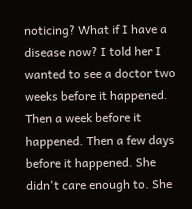noticing? What if I have a disease now? I told her I wanted to see a doctor two weeks before it happened. Then a week before it happened. Then a few days before it happened. She didn't care enough to. She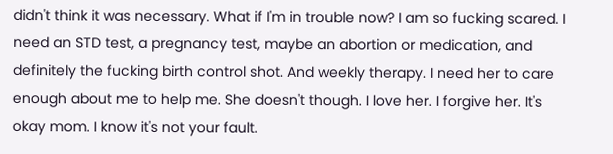didn't think it was necessary. What if I'm in trouble now? I am so fucking scared. I need an STD test, a pregnancy test, maybe an abortion or medication, and definitely the fucking birth control shot. And weekly therapy. I need her to care enough about me to help me. She doesn't though. I love her. I forgive her. It's okay mom. I know it's not your fault.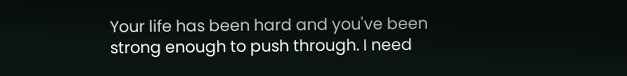Your life has been hard and you've been strong enough to push through. I need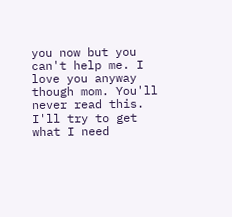you now but you can't help me. I love you anyway though mom. You'll never read this. I'll try to get what I need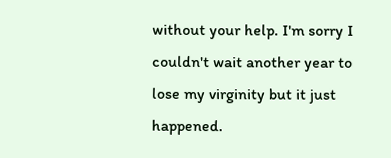without your help. I'm sorry I couldn't wait another year to lose my virginity but it just happened.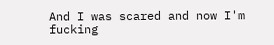And I was scared and now I'm fucking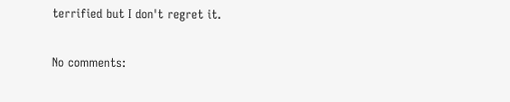terrified but I don't regret it.

No comments: